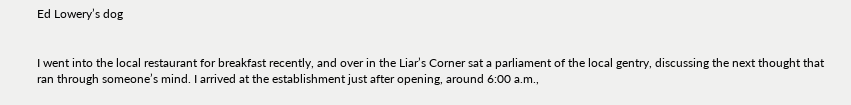Ed Lowery’s dog


I went into the local restaurant for breakfast recently, and over in the Liar’s Corner sat a parliament of the local gentry, discussing the next thought that ran through someone’s mind. I arrived at the establishment just after opening, around 6:00 a.m.,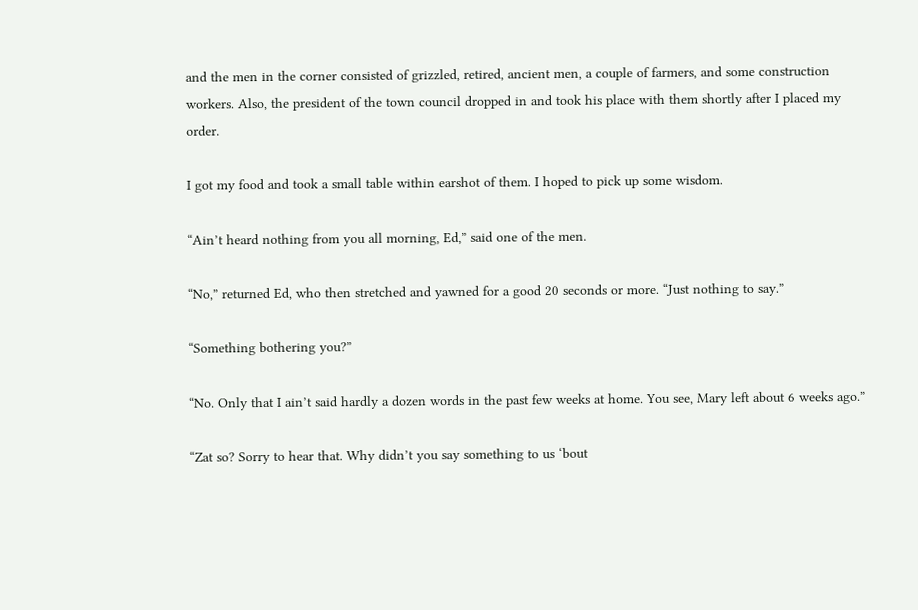and the men in the corner consisted of grizzled, retired, ancient men, a couple of farmers, and some construction workers. Also, the president of the town council dropped in and took his place with them shortly after I placed my order.

I got my food and took a small table within earshot of them. I hoped to pick up some wisdom.

“Ain’t heard nothing from you all morning, Ed,” said one of the men.

“No,” returned Ed, who then stretched and yawned for a good 20 seconds or more. “Just nothing to say.”

“Something bothering you?”

“No. Only that I ain’t said hardly a dozen words in the past few weeks at home. You see, Mary left about 6 weeks ago.”

“Zat so? Sorry to hear that. Why didn’t you say something to us ‘bout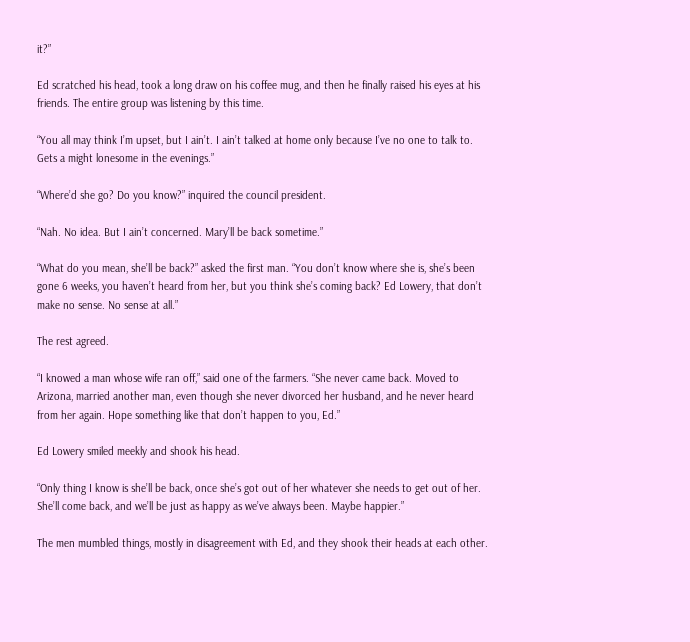it?”

Ed scratched his head, took a long draw on his coffee mug, and then he finally raised his eyes at his friends. The entire group was listening by this time.

“You all may think I’m upset, but I ain’t. I ain’t talked at home only because I’ve no one to talk to. Gets a might lonesome in the evenings.”

“Where’d she go? Do you know?” inquired the council president.

“Nah. No idea. But I ain’t concerned. Mary’ll be back sometime.”

“What do you mean, she’ll be back?” asked the first man. “You don’t know where she is, she’s been gone 6 weeks, you haven’t heard from her, but you think she’s coming back? Ed Lowery, that don’t make no sense. No sense at all.”

The rest agreed.

“I knowed a man whose wife ran off,” said one of the farmers. “She never came back. Moved to Arizona, married another man, even though she never divorced her husband, and he never heard from her again. Hope something like that don’t happen to you, Ed.”

Ed Lowery smiled meekly and shook his head.

“Only thing I know is she’ll be back, once she’s got out of her whatever she needs to get out of her. She’ll come back, and we’ll be just as happy as we’ve always been. Maybe happier.”

The men mumbled things, mostly in disagreement with Ed, and they shook their heads at each other.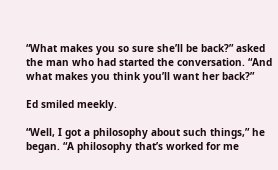“What makes you so sure she’ll be back?” asked the man who had started the conversation. “And what makes you think you’ll want her back?”

Ed smiled meekly.

“Well, I got a philosophy about such things,” he began. “A philosophy that’s worked for me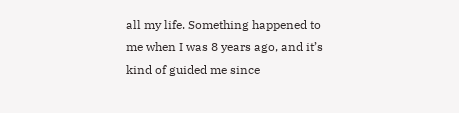all my life. Something happened to me when I was 8 years ago, and it’s kind of guided me since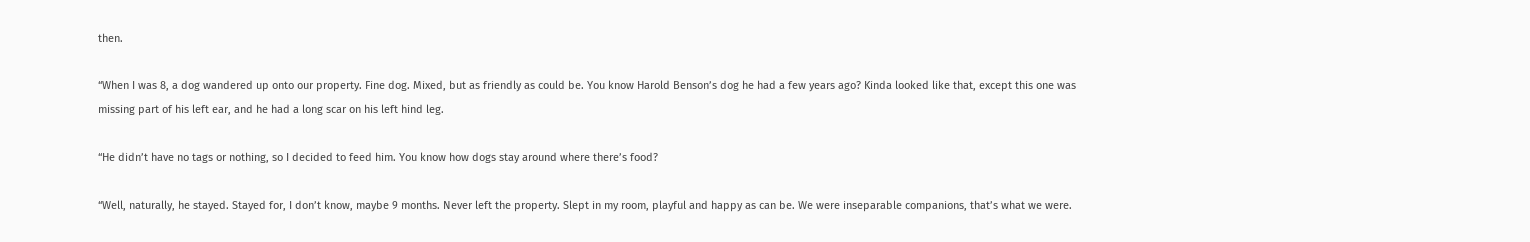then.

“When I was 8, a dog wandered up onto our property. Fine dog. Mixed, but as friendly as could be. You know Harold Benson’s dog he had a few years ago? Kinda looked like that, except this one was missing part of his left ear, and he had a long scar on his left hind leg.

“He didn’t have no tags or nothing, so I decided to feed him. You know how dogs stay around where there’s food?

“Well, naturally, he stayed. Stayed for, I don’t know, maybe 9 months. Never left the property. Slept in my room, playful and happy as can be. We were inseparable companions, that’s what we were.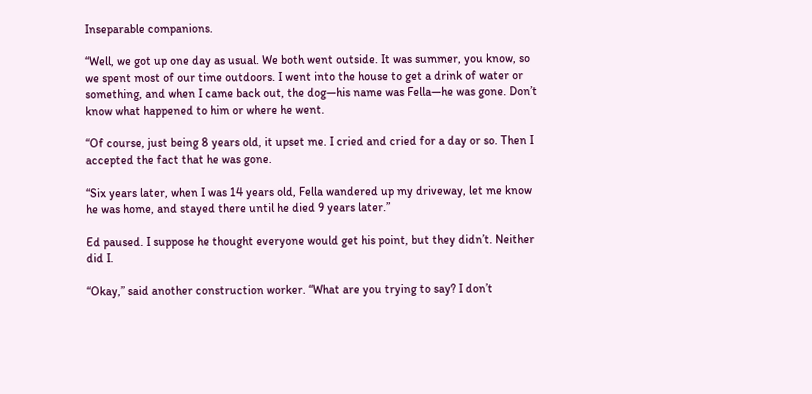Inseparable companions.

“Well, we got up one day as usual. We both went outside. It was summer, you know, so we spent most of our time outdoors. I went into the house to get a drink of water or something, and when I came back out, the dog—his name was Fella—he was gone. Don’t know what happened to him or where he went.

“Of course, just being 8 years old, it upset me. I cried and cried for a day or so. Then I accepted the fact that he was gone.

“Six years later, when I was 14 years old, Fella wandered up my driveway, let me know he was home, and stayed there until he died 9 years later.”

Ed paused. I suppose he thought everyone would get his point, but they didn’t. Neither did I.

“Okay,” said another construction worker. “What are you trying to say? I don’t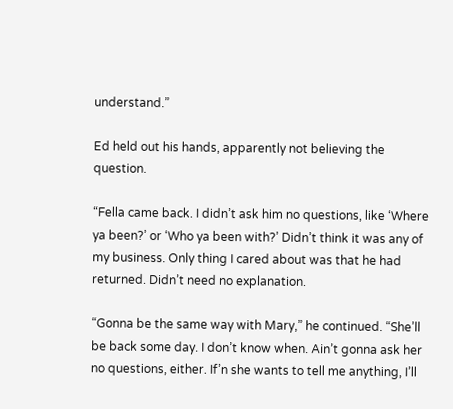understand.”

Ed held out his hands, apparently not believing the question.

“Fella came back. I didn’t ask him no questions, like ‘Where ya been?’ or ‘Who ya been with?’ Didn’t think it was any of my business. Only thing I cared about was that he had returned. Didn’t need no explanation.

“Gonna be the same way with Mary,” he continued. “She’ll be back some day. I don’t know when. Ain’t gonna ask her no questions, either. If’n she wants to tell me anything, I’ll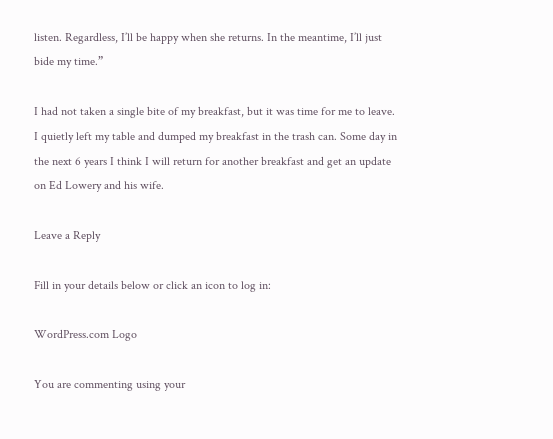listen. Regardless, I’ll be happy when she returns. In the meantime, I’ll just bide my time.”

I had not taken a single bite of my breakfast, but it was time for me to leave. I quietly left my table and dumped my breakfast in the trash can. Some day in the next 6 years I think I will return for another breakfast and get an update on Ed Lowery and his wife.

Leave a Reply

Fill in your details below or click an icon to log in:

WordPress.com Logo

You are commenting using your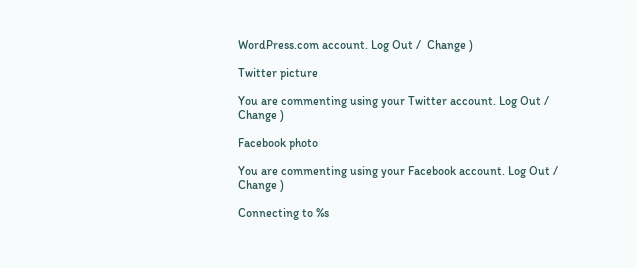WordPress.com account. Log Out /  Change )

Twitter picture

You are commenting using your Twitter account. Log Out /  Change )

Facebook photo

You are commenting using your Facebook account. Log Out /  Change )

Connecting to %s